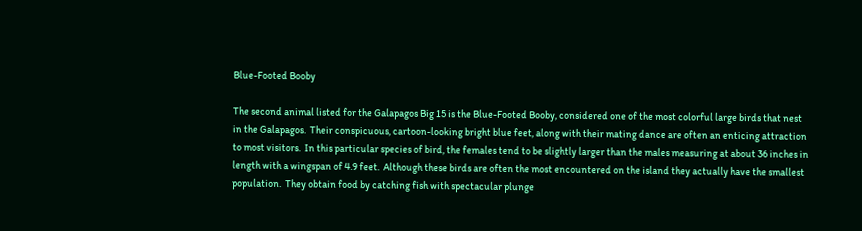Blue-Footed Booby

The second animal listed for the Galapagos Big 15 is the Blue-Footed Booby, considered one of the most colorful large birds that nest in the Galapagos.  Their conspicuous, cartoon-looking bright blue feet, along with their mating dance are often an enticing attraction to most visitors.  In this particular species of bird, the females tend to be slightly larger than the males measuring at about 36 inches in length with a wingspan of 4.9 feet.  Although these birds are often the most encountered on the island they actually have the smallest population.  They obtain food by catching fish with spectacular plunge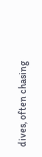dives, often chasing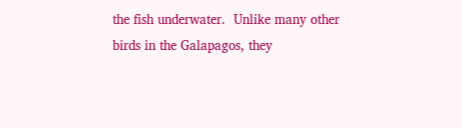the fish underwater.  Unlike many other birds in the Galapagos, they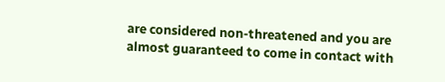are considered non-threatened and you are almost guaranteed to come in contact with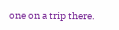one on a trip there.